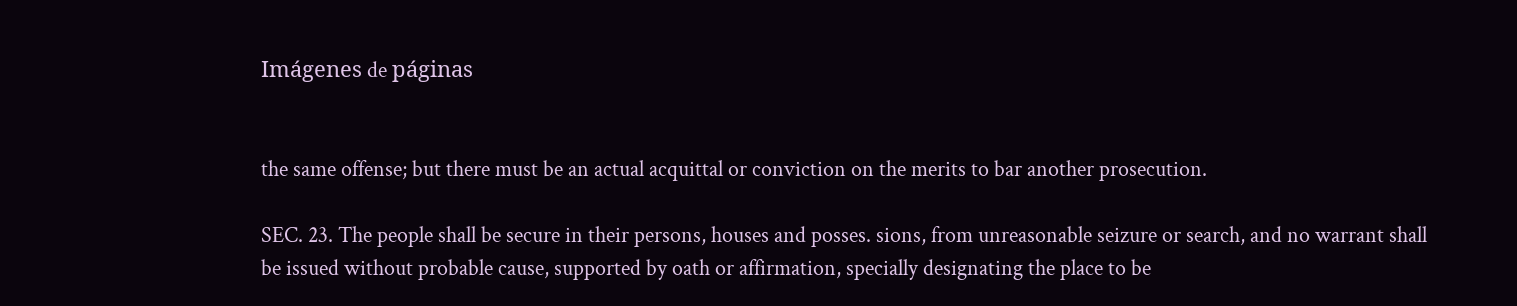Imágenes de páginas


the same offense; but there must be an actual acquittal or conviction on the merits to bar another prosecution.

SEC. 23. The people shall be secure in their persons, houses and posses. sions, from unreasonable seizure or search, and no warrant shall be issued without probable cause, supported by oath or affirmation, specially designating the place to be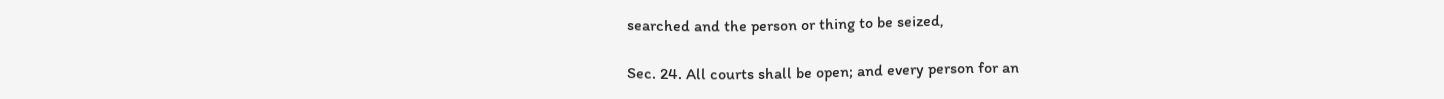searched and the person or thing to be seized,

Sec. 24. All courts shall be open; and every person for an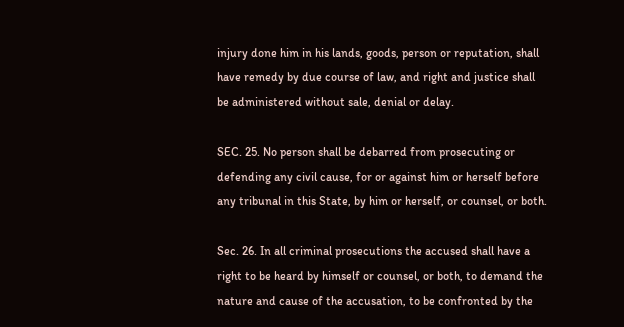injury done him in his lands, goods, person or reputation, shall have remedy by due course of law, and right and justice shall be administered without sale, denial or delay.

SEC. 25. No person shall be debarred from prosecuting or defending any civil cause, for or against him or herself before any tribunal in this State, by him or herself, or counsel, or both.

Sec. 26. In all criminal prosecutions the accused shall have a right to be heard by himself or counsel, or both, to demand the nature and cause of the accusation, to be confronted by the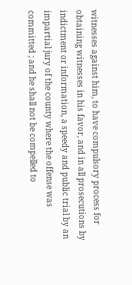witnesses against him, to have compulsory process for obtaining witnesses in his favor, and in all prosecutions by indictment or information, a speedy and public trial by an impartial jury of the county where the offense was committed ; and he shall not be compelled to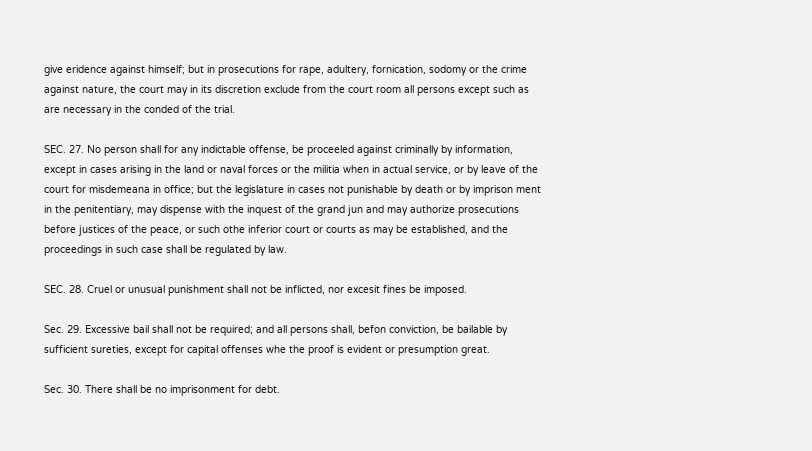give eridence against himself; but in prosecutions for rape, adultery, fornication, sodomy or the crime against nature, the court may in its discretion exclude from the court room all persons except such as are necessary in the conded of the trial.

SEC. 27. No person shall for any indictable offense, be proceeled against criminally by information, except in cases arising in the land or naval forces or the militia when in actual service, or by leave of the court for misdemeana in office; but the legislature in cases not punishable by death or by imprison ment in the penitentiary, may dispense with the inquest of the grand jun and may authorize prosecutions before justices of the peace, or such othe inferior court or courts as may be established, and the proceedings in such case shall be regulated by law.

SEC. 28. Cruel or unusual punishment shall not be inflicted, nor excesit fines be imposed.

Sec. 29. Excessive bail shall not be required; and all persons shall, befon conviction, be bailable by sufficient sureties, except for capital offenses whe the proof is evident or presumption great.

Sec. 30. There shall be no imprisonment for debt.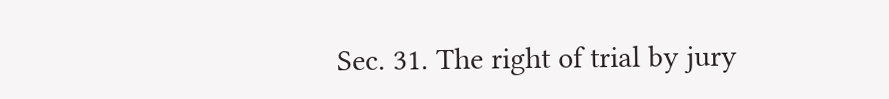Sec. 31. The right of trial by jury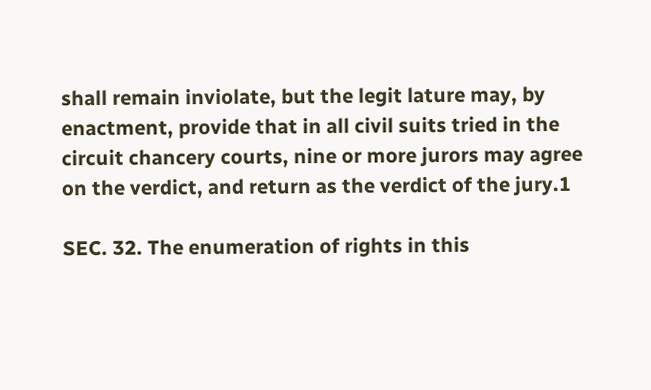shall remain inviolate, but the legit lature may, by enactment, provide that in all civil suits tried in the circuit chancery courts, nine or more jurors may agree on the verdict, and return as the verdict of the jury.1

SEC. 32. The enumeration of rights in this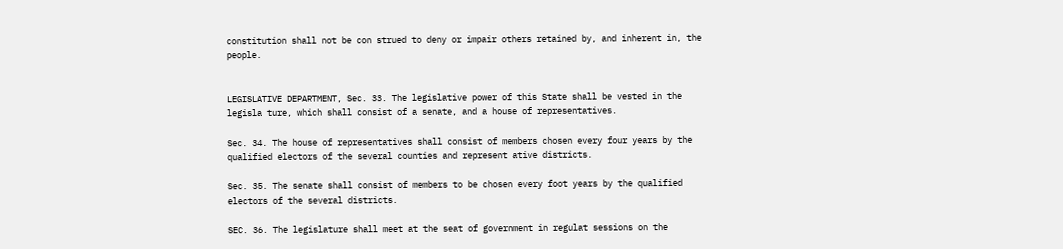constitution shall not be con strued to deny or impair others retained by, and inherent in, the people.


LEGISLATIVE DEPARTMENT, Sec. 33. The legislative power of this State shall be vested in the legisla ture, which shall consist of a senate, and a house of representatives.

Sec. 34. The house of representatives shall consist of members chosen every four years by the qualified electors of the several counties and represent ative districts.

Sec. 35. The senate shall consist of members to be chosen every foot years by the qualified electors of the several districts.

SEC. 36. The legislature shall meet at the seat of government in regulat sessions on the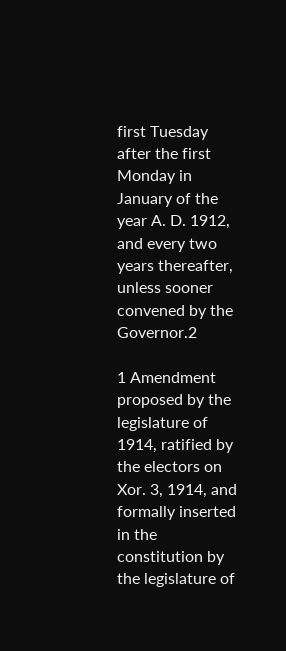first Tuesday after the first Monday in January of the year A. D. 1912, and every two years thereafter, unless sooner convened by the Governor.2

1 Amendment proposed by the legislature of 1914, ratified by the electors on Xor. 3, 1914, and formally inserted in the constitution by the legislature of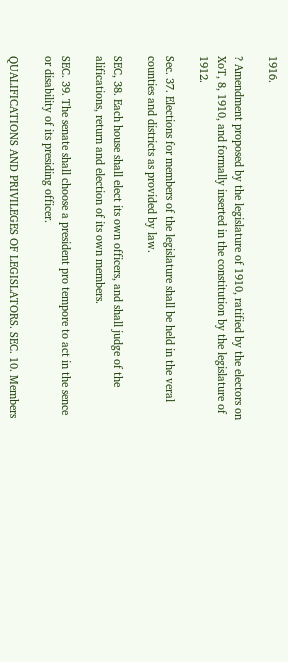1916.

? Amendment proposed by the legislature of 1910, ratified by the electors on XoT, 8, 1910, and formally inserted in the constitution by the legislature of 1912.

Sec. 37. Elections for members of the legislature shall be held in the veral counties and districts as provided by law.

SEC, 38. Each house shall elect its own officers, and shall judge of the alifications, return and election of its own members.

SEC. 39. The senate shall choose a president pro tempore to act in the sence or disability of its presiding officer.

QUALIFICATIONS AND PRIVILEGES OF LEGISLATORS. SEC. 10. Members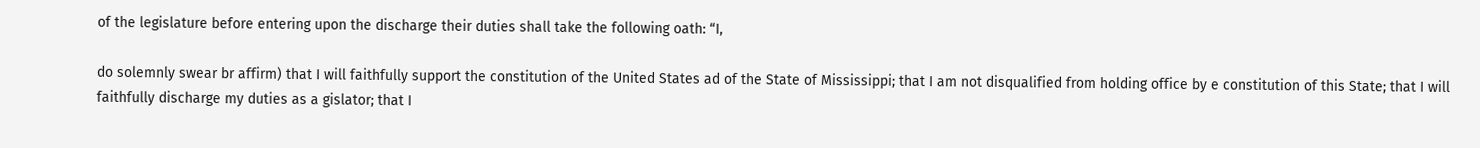of the legislature before entering upon the discharge their duties shall take the following oath: “I,

do solemnly swear br affirm) that I will faithfully support the constitution of the United States ad of the State of Mississippi; that I am not disqualified from holding office by e constitution of this State; that I will faithfully discharge my duties as a gislator; that I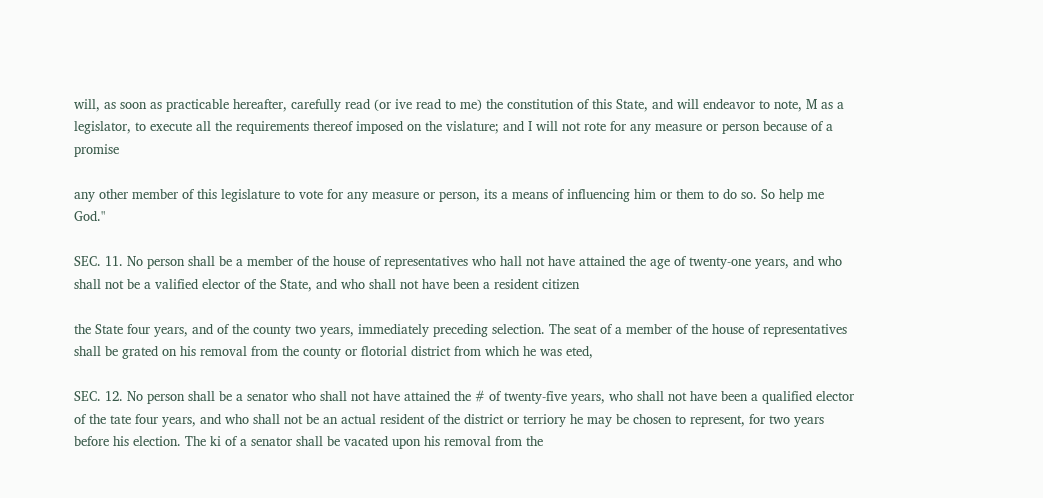will, as soon as practicable hereafter, carefully read (or ive read to me) the constitution of this State, and will endeavor to note, M as a legislator, to execute all the requirements thereof imposed on the vislature; and I will not rote for any measure or person because of a promise

any other member of this legislature to vote for any measure or person, its a means of influencing him or them to do so. So help me God."

SEC. 11. No person shall be a member of the house of representatives who hall not have attained the age of twenty-one years, and who shall not be a valified elector of the State, and who shall not have been a resident citizen

the State four years, and of the county two years, immediately preceding selection. The seat of a member of the house of representatives shall be grated on his removal from the county or flotorial district from which he was eted,

SEC. 12. No person shall be a senator who shall not have attained the # of twenty-five years, who shall not have been a qualified elector of the tate four years, and who shall not be an actual resident of the district or terriory he may be chosen to represent, for two years before his election. The ki of a senator shall be vacated upon his removal from the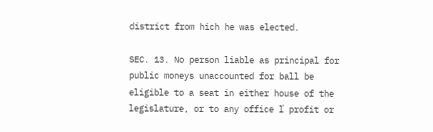district from hich he was elected.

SEC. 13. No person liable as principal for public moneys unaccounted for ball be eligible to a seat in either house of the legislature, or to any office ľ profit or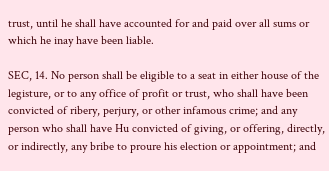trust, until he shall have accounted for and paid over all sums or which he inay have been liable.

SEC, 14. No person shall be eligible to a seat in either house of the legisture, or to any office of profit or trust, who shall have been convicted of ribery, perjury, or other infamous crime; and any person who shall have Hu convicted of giving, or offering, directly, or indirectly, any bribe to proure his election or appointment; and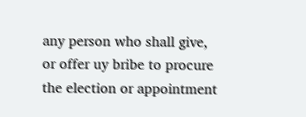any person who shall give, or offer uy bribe to procure the election or appointment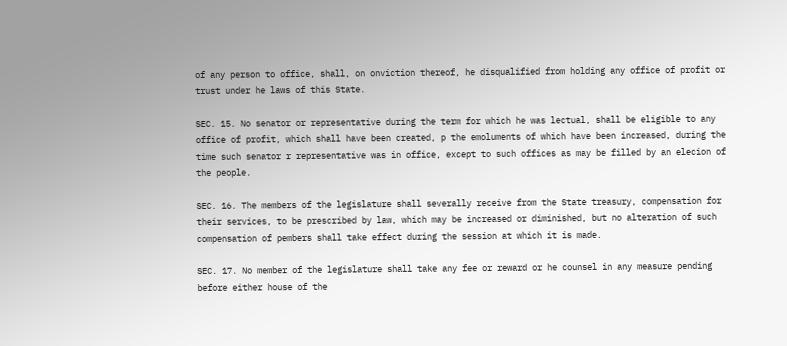of any person to office, shall, on onviction thereof, he disqualified from holding any office of profit or trust under he laws of this State.

SEC. 15. No senator or representative during the term for which he was lectual, shall be eligible to any office of profit, which shall have been created, p the emoluments of which have been increased, during the time such senator r representative was in office, except to such offices as may be filled by an elecion of the people.

SEC. 16. The members of the legislature shall severally receive from the State treasury, compensation for their services, to be prescribed by law, which may be increased or diminished, but no alteration of such compensation of pembers shall take effect during the session at which it is made.

SEC. 17. No member of the legislature shall take any fee or reward or he counsel in any measure pending before either house of the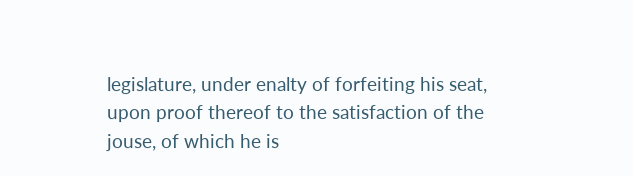legislature, under enalty of forfeiting his seat, upon proof thereof to the satisfaction of the jouse, of which he is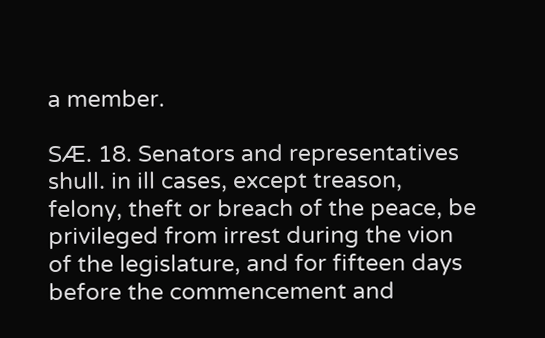a member.

SÆ. 18. Senators and representatives shull. in ill cases, except treason, felony, theft or breach of the peace, be privileged from irrest during the vion of the legislature, and for fifteen days before the commencement and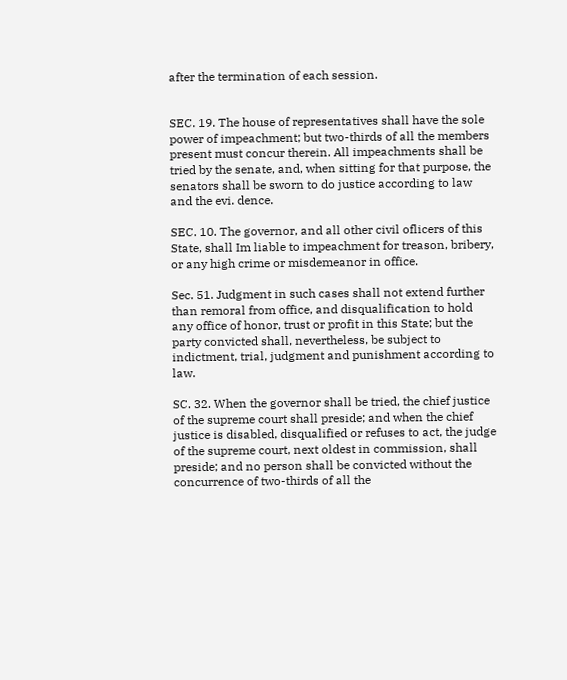after the termination of each session.


SEC. 19. The house of representatives shall have the sole power of impeachment; but two-thirds of all the members present must concur therein. All impeachments shall be tried by the senate, and, when sitting for that purpose, the senators shall be sworn to do justice according to law and the evi. dence.

SEC. 10. The governor, and all other civil oflicers of this State, shall Im liable to impeachment for treason, bribery, or any high crime or misdemeanor in office.

Sec. 51. Judgment in such cases shall not extend further than remoral from office, and disqualification to hold any office of honor, trust or profit in this State; but the party convicted shall, nevertheless, be subject to indictment, trial, judgment and punishment according to law.

SC. 32. When the governor shall be tried, the chief justice of the supreme court shall preside; and when the chief justice is disabled, disqualified or refuses to act, the judge of the supreme court, next oldest in commission, shall preside; and no person shall be convicted without the concurrence of two-thirds of all the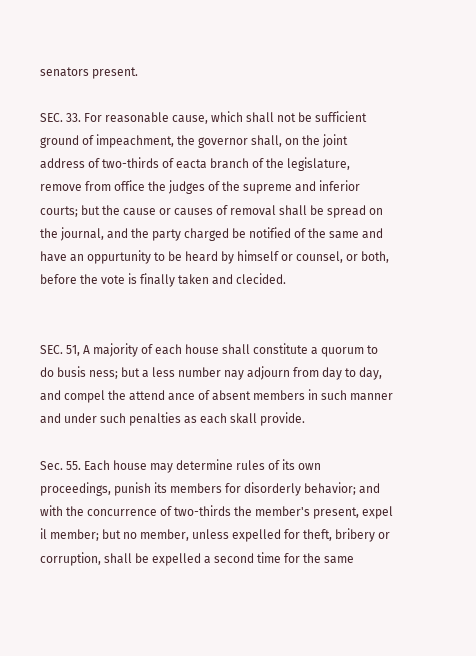senators present.

SEC. 33. For reasonable cause, which shall not be sufficient ground of impeachment, the governor shall, on the joint address of two-thirds of eacta branch of the legislature, remove from office the judges of the supreme and inferior courts; but the cause or causes of removal shall be spread on the journal, and the party charged be notified of the same and have an oppurtunity to be heard by himself or counsel, or both, before the vote is finally taken and clecided.


SEC. 51, A majority of each house shall constitute a quorum to do busis ness; but a less number nay adjourn from day to day, and compel the attend ance of absent members in such manner and under such penalties as each skall provide.

Sec. 55. Each house may determine rules of its own proceedings, punish its members for disorderly behavior; and with the concurrence of two-thirds the member's present, expel il member; but no member, unless expelled for theft, bribery or corruption, shall be expelled a second time for the same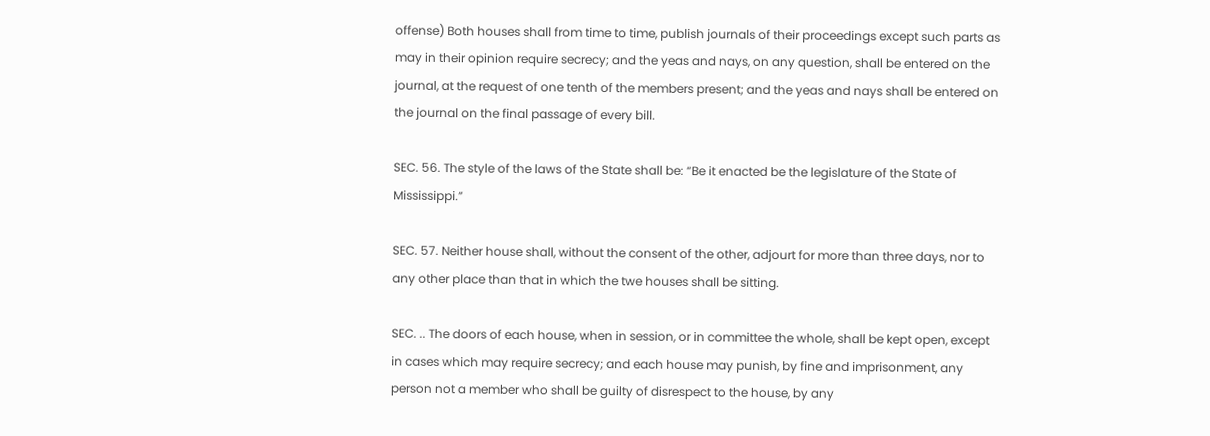offense) Both houses shall from time to time, publish journals of their proceedings except such parts as may in their opinion require secrecy; and the yeas and nays, on any question, shall be entered on the journal, at the request of one tenth of the members present; and the yeas and nays shall be entered on the journal on the final passage of every bill.

SEC. 56. The style of the laws of the State shall be: “Be it enacted be the legislature of the State of Mississippi.”

SEC. 57. Neither house shall, without the consent of the other, adjourt for more than three days, nor to any other place than that in which the twe houses shall be sitting.

SEC. .. The doors of each house, when in session, or in committee the whole, shall be kept open, except in cases which may require secrecy; and each house may punish, by fine and imprisonment, any person not a member who shall be guilty of disrespect to the house, by any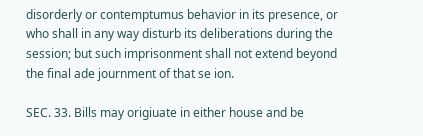disorderly or contemptumus behavior in its presence, or who shall in any way disturb its deliberations during the session; but such imprisonment shall not extend beyond the final ade journment of that se ion.

SEC. 33. Bills may origiuate in either house and be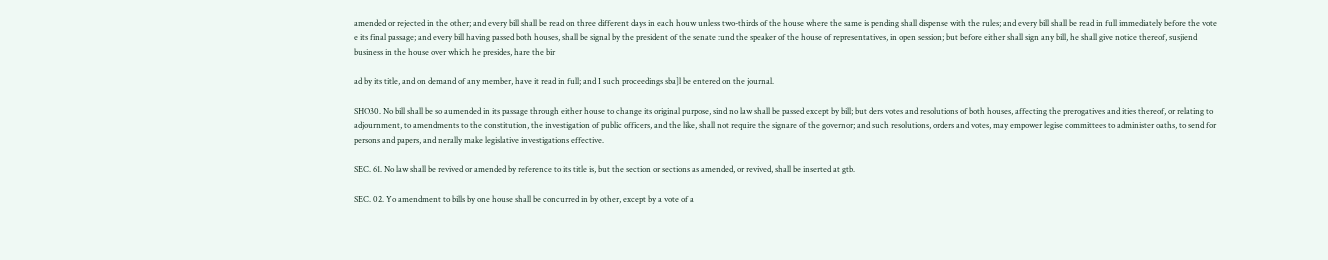amended or rejected in the other; and every bill shall be read on three different days in each houw unless two-thirds of the house where the same is pending shall dispense with the rules; and every bill shall be read in full immediately before the vote e its final passage; and every bill having passed both houses, shall be signal by the president of the senate :und the speaker of the house of representatives, in open session; but before either shall sign any bill, he shall give notice thereof, susjiend business in the house over which he presides, hare the bir

ad by its title, and on demand of any member, have it read in full; and I such proceedings sba]l be entered on the journal.

SHO30. No bill shall be so aumended in its passage through either house to change its original purpose, sind no law shall be passed except by bill; but ders votes and resolutions of both houses, affecting the prerogatives and ities thereof, or relating to adjournment, to amendments to the constitution, the investigation of public officers, and the like, shall not require the signare of the governor; and such resolutions, orders and votes, may empower legise committees to administer oaths, to send for persons and papers, and nerally make legislative investigations effective.

SEC. 61. No law shall be revived or amended by reference to its title is, but the section or sections as amended, or revived, shall be inserted at gtb.

SEC. 02. Yo amendment to bills by one house shall be concurred in by other, except by a vote of a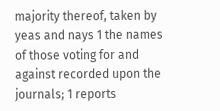majority thereof, taken by yeas and nays 1 the names of those voting for and against recorded upon the journals; 1 reports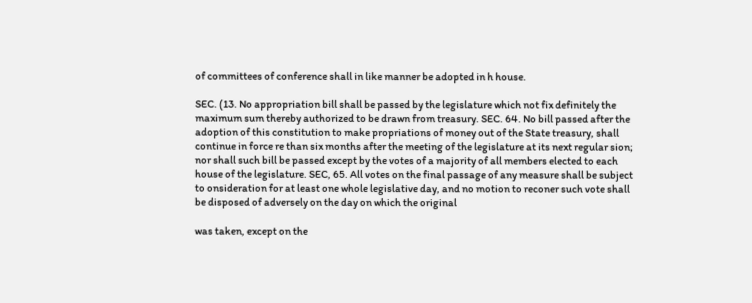of committees of conference shall in like manner be adopted in h house.

SEC. (13. No appropriation bill shall be passed by the legislature which not fix definitely the maximum sum thereby authorized to be drawn from treasury. SEC. 64. No bill passed after the adoption of this constitution to make propriations of money out of the State treasury, shall continue in force re than six months after the meeting of the legislature at its next regular sion; nor shall such bill be passed except by the votes of a majority of all members elected to each house of the legislature. SEC, 65. All votes on the final passage of any measure shall be subject to onsideration for at least one whole legislative day, and no motion to reconer such vote shall be disposed of adversely on the day on which the original

was taken, except on the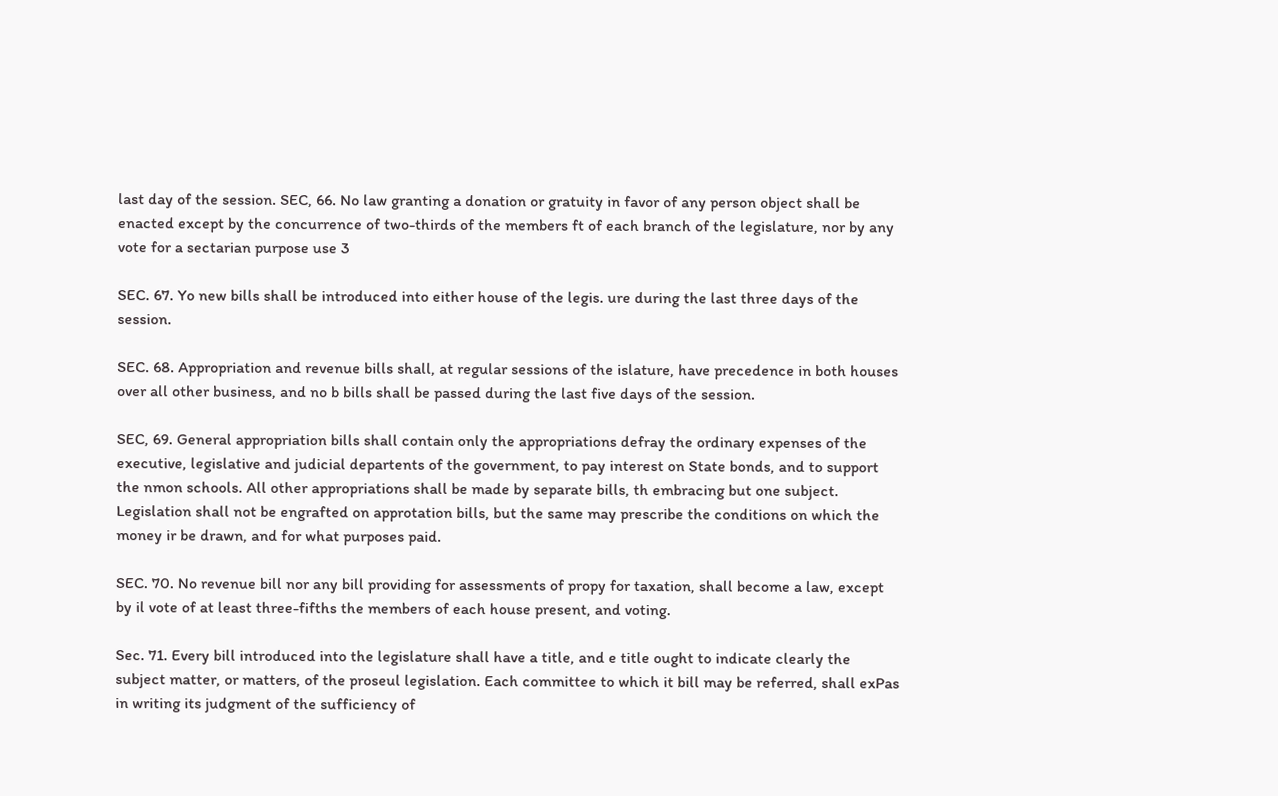last day of the session. SEC, 66. No law granting a donation or gratuity in favor of any person object shall be enacted except by the concurrence of two-thirds of the members ft of each branch of the legislature, nor by any vote for a sectarian purpose use 3

SEC. 67. Yo new bills shall be introduced into either house of the legis. ure during the last three days of the session.

SEC. 68. Appropriation and revenue bills shall, at regular sessions of the islature, have precedence in both houses over all other business, and no b bills shall be passed during the last five days of the session.

SEC, 69. General appropriation bills shall contain only the appropriations defray the ordinary expenses of the executive, legislative and judicial departents of the government, to pay interest on State bonds, and to support the nmon schools. All other appropriations shall be made by separate bills, th embracing but one subject. Legislation shall not be engrafted on approtation bills, but the same may prescribe the conditions on which the money ir be drawn, and for what purposes paid.

SEC. 70. No revenue bill nor any bill providing for assessments of propy for taxation, shall become a law, except by il vote of at least three-fifths the members of each house present, and voting.

Sec. 71. Every bill introduced into the legislature shall have a title, and e title ought to indicate clearly the subject matter, or matters, of the proseul legislation. Each committee to which it bill may be referred, shall exPas in writing its judgment of the sufficiency of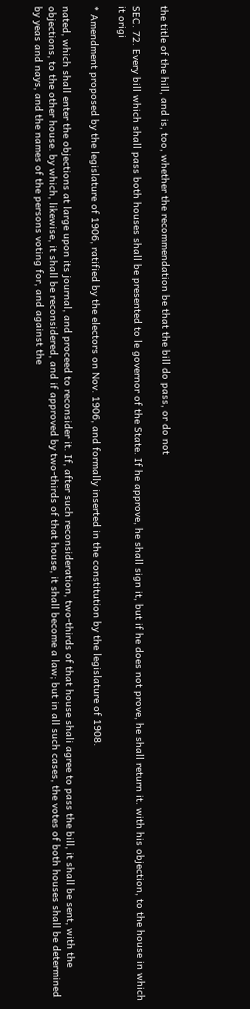the title of the hill, and is, too, whether the recommendation be that the bill do pass, or do not

SEC. 72. Every bill which shall pass both houses shall be presented to le governor of the State. If he approve, he shall sign it, but if he does not prove, he shall return it. with his objection, to the house in which it origi

* Amendment proposed by the legislature of 1906, ratified by the electors on Nov. 1906, and formally inserted in the constitution by the legislature of 1908.

nated, which shall enter the objections at large upon its journal, and proceed to reconsider it. If, after such reconsideration, two-thirds of that house shali agree to pass the bill, it shall be sent, with the objections, to the other house. by which, likewise, it shall be reconsidered, and if approved by two-thirds of that house, it shall become a law; but in all such cases, the votes of both houses shall be determined by yeas and nays, and the names of the persons voting for, and against the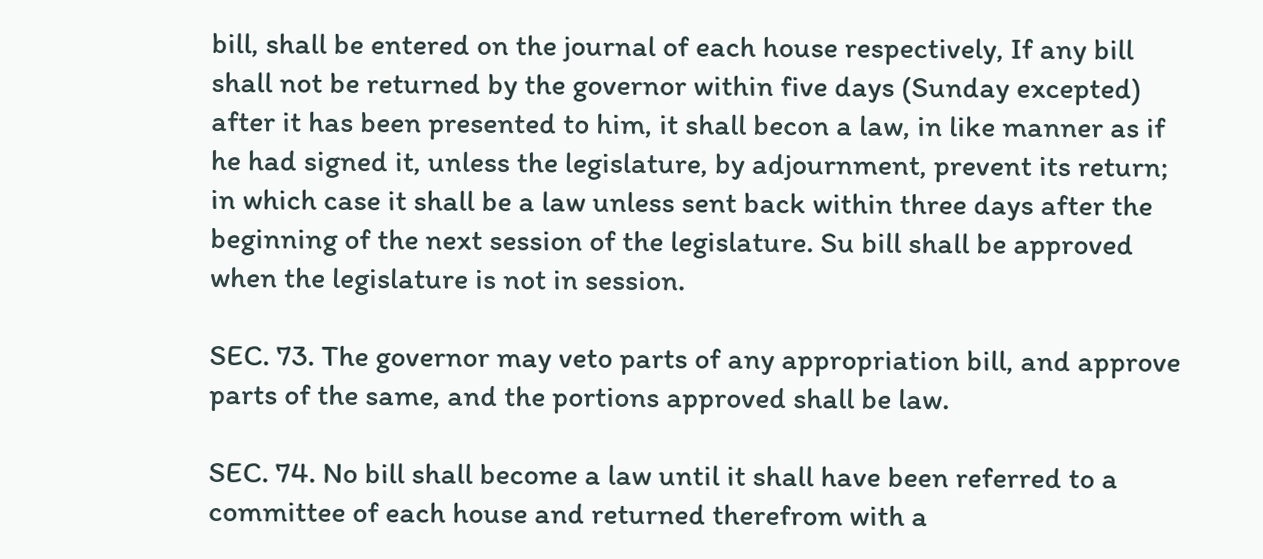bill, shall be entered on the journal of each house respectively, If any bill shall not be returned by the governor within five days (Sunday excepted) after it has been presented to him, it shall becon a law, in like manner as if he had signed it, unless the legislature, by adjournment, prevent its return; in which case it shall be a law unless sent back within three days after the beginning of the next session of the legislature. Su bill shall be approved when the legislature is not in session.

SEC. 73. The governor may veto parts of any appropriation bill, and approve parts of the same, and the portions approved shall be law.

SEC. 74. No bill shall become a law until it shall have been referred to a committee of each house and returned therefrom with a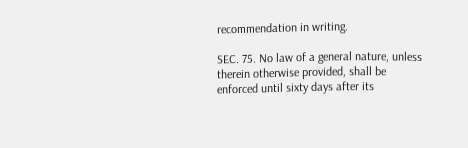recommendation in writing.

SEC. 75. No law of a general nature, unless therein otherwise provided, shall be enforced until sixty days after its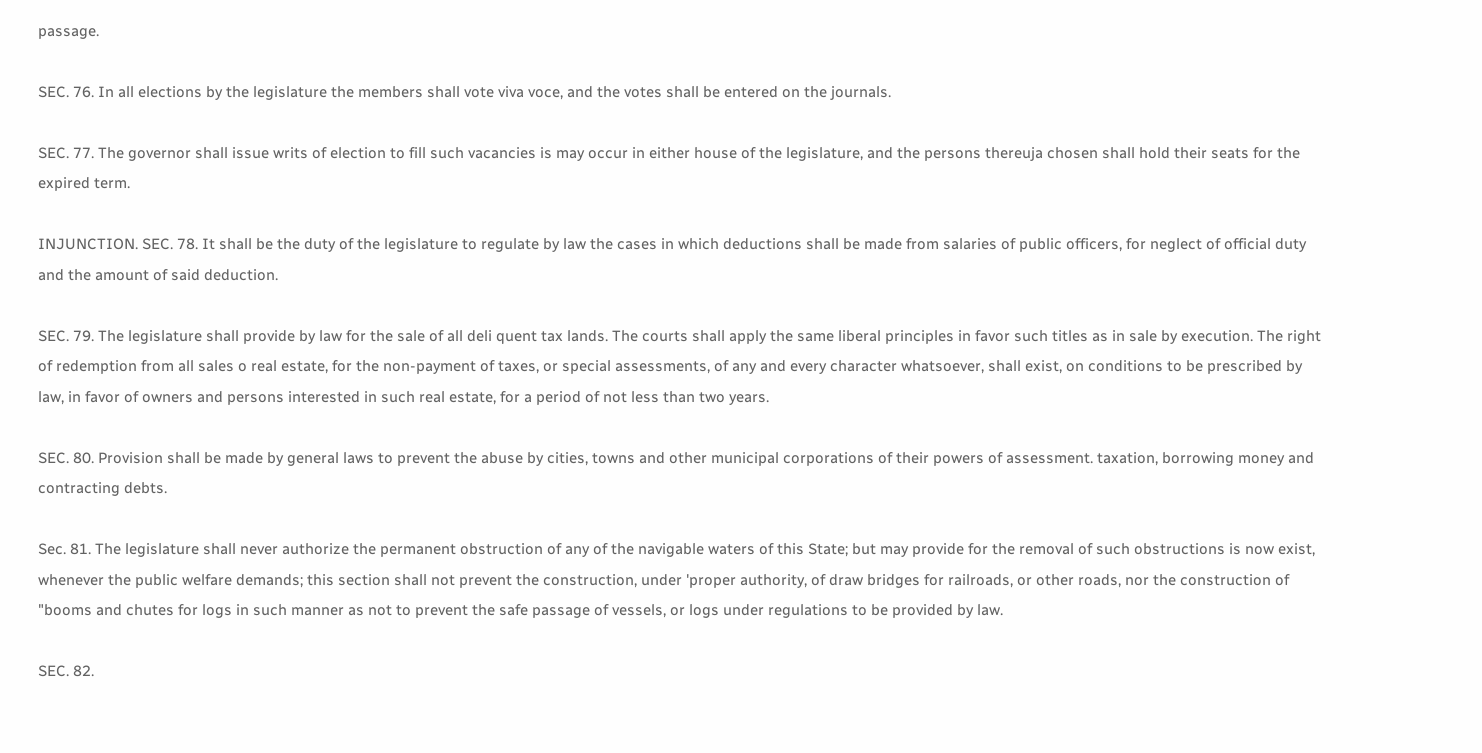passage.

SEC. 76. In all elections by the legislature the members shall vote viva voce, and the votes shall be entered on the journals.

SEC. 77. The governor shall issue writs of election to fill such vacancies is may occur in either house of the legislature, and the persons thereuja chosen shall hold their seats for the expired term.

INJUNCTION. SEC. 78. It shall be the duty of the legislature to regulate by law the cases in which deductions shall be made from salaries of public officers, for neglect of official duty and the amount of said deduction.

SEC. 79. The legislature shall provide by law for the sale of all deli quent tax lands. The courts shall apply the same liberal principles in favor such titles as in sale by execution. The right of redemption from all sales o real estate, for the non-payment of taxes, or special assessments, of any and every character whatsoever, shall exist, on conditions to be prescribed by law, in favor of owners and persons interested in such real estate, for a period of not less than two years.

SEC. 80. Provision shall be made by general laws to prevent the abuse by cities, towns and other municipal corporations of their powers of assessment. taxation, borrowing money and contracting debts.

Sec. 81. The legislature shall never authorize the permanent obstruction of any of the navigable waters of this State; but may provide for the removal of such obstructions is now exist, whenever the public welfare demands; this section shall not prevent the construction, under 'proper authority, of draw bridges for railroads, or other roads, nor the construction of "booms and chutes for logs in such manner as not to prevent the safe passage of vessels, or logs under regulations to be provided by law.

SEC. 82.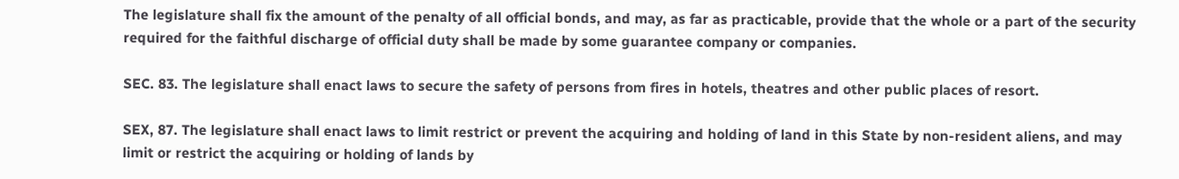The legislature shall fix the amount of the penalty of all official bonds, and may, as far as practicable, provide that the whole or a part of the security required for the faithful discharge of official duty shall be made by some guarantee company or companies.

SEC. 83. The legislature shall enact laws to secure the safety of persons from fires in hotels, theatres and other public places of resort.

SEX, 87. The legislature shall enact laws to limit restrict or prevent the acquiring and holding of land in this State by non-resident aliens, and may limit or restrict the acquiring or holding of lands by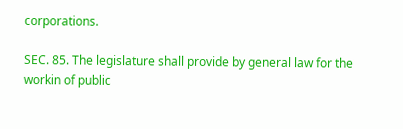corporations.

SEC. 85. The legislature shall provide by general law for the workin of public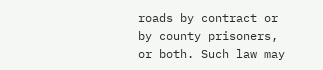roads by contract or by county prisoners, or both. Such law may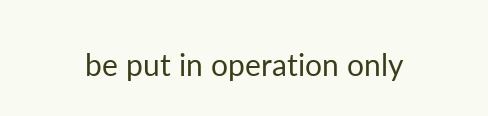be put in operation only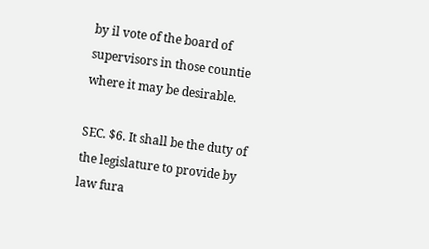by il vote of the board of supervisors in those countie where it may be desirable.

SEC. $6. It shall be the duty of the legislature to provide by law fura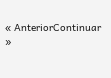« AnteriorContinuar »